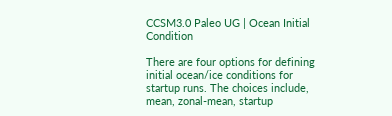CCSM3.0 Paleo UG | Ocean Initial Condition

There are four options for defining initial ocean/ice conditions for startup runs. The choices include, mean, zonal-mean, startup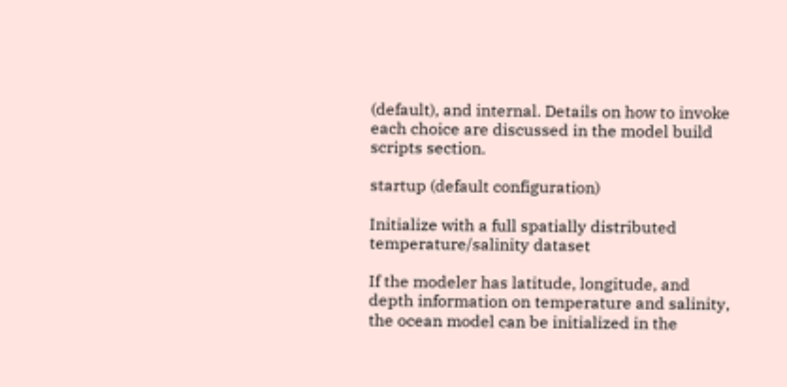(default), and internal. Details on how to invoke each choice are discussed in the model build scripts section.

startup (default configuration)

Initialize with a full spatially distributed temperature/salinity dataset

If the modeler has latitude, longitude, and depth information on temperature and salinity, the ocean model can be initialized in the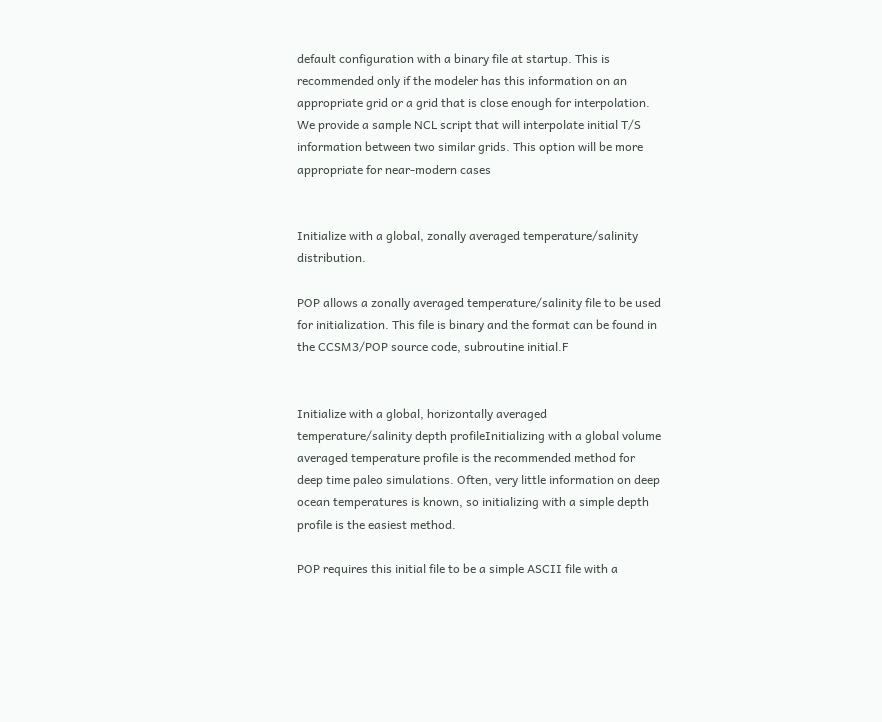default configuration with a binary file at startup. This is recommended only if the modeler has this information on an appropriate grid or a grid that is close enough for interpolation. We provide a sample NCL script that will interpolate initial T/S information between two similar grids. This option will be more appropriate for near-modern cases


Initialize with a global, zonally averaged temperature/salinity distribution.

POP allows a zonally averaged temperature/salinity file to be used for initialization. This file is binary and the format can be found in the CCSM3/POP source code, subroutine initial.F


Initialize with a global, horizontally averaged temperature/salinity depth profileInitializing with a global volume averaged temperature profile is the recommended method for deep time paleo simulations. Often, very little information on deep ocean temperatures is known, so initializing with a simple depth profile is the easiest method.

POP requires this initial file to be a simple ASCII file with a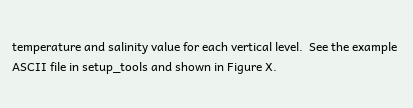temperature and salinity value for each vertical level.  See the example ASCII file in setup_tools and shown in Figure X.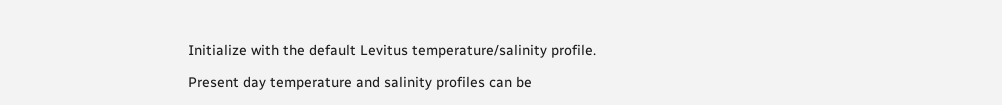Initialize with the default Levitus temperature/salinity profile.

Present day temperature and salinity profiles can be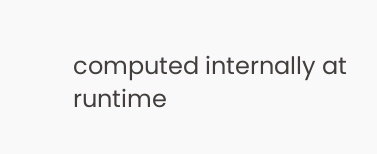computed internally at runtime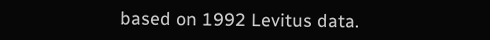based on 1992 Levitus data.